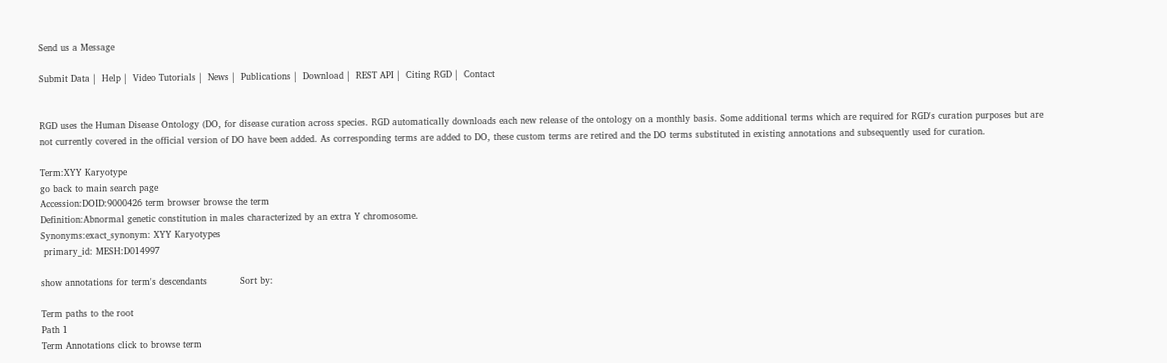Send us a Message

Submit Data |  Help |  Video Tutorials |  News |  Publications |  Download |  REST API |  Citing RGD |  Contact


RGD uses the Human Disease Ontology (DO, for disease curation across species. RGD automatically downloads each new release of the ontology on a monthly basis. Some additional terms which are required for RGD's curation purposes but are not currently covered in the official version of DO have been added. As corresponding terms are added to DO, these custom terms are retired and the DO terms substituted in existing annotations and subsequently used for curation.

Term:XYY Karyotype
go back to main search page
Accession:DOID:9000426 term browser browse the term
Definition:Abnormal genetic constitution in males characterized by an extra Y chromosome.
Synonyms:exact_synonym: XYY Karyotypes
 primary_id: MESH:D014997

show annotations for term's descendants           Sort by:

Term paths to the root
Path 1
Term Annotations click to browse term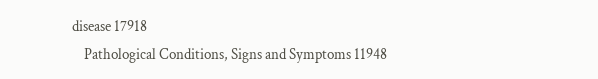disease 17918
    Pathological Conditions, Signs and Symptoms 11948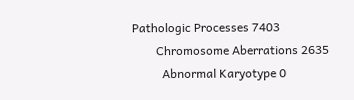Pathologic Processes 7403
        Chromosome Aberrations 2635
          Abnormal Karyotype 0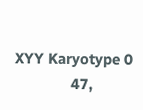XYY Karyotype 0
              47,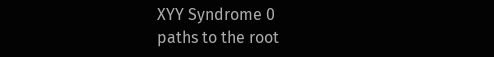XYY Syndrome 0
paths to the root